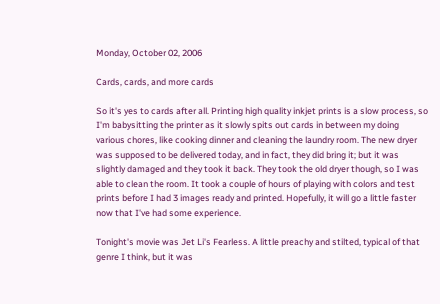Monday, October 02, 2006

Cards, cards, and more cards

So it's yes to cards after all. Printing high quality inkjet prints is a slow process, so I'm babysitting the printer as it slowly spits out cards in between my doing various chores, like cooking dinner and cleaning the laundry room. The new dryer was supposed to be delivered today, and in fact, they did bring it; but it was slightly damaged and they took it back. They took the old dryer though, so I was able to clean the room. It took a couple of hours of playing with colors and test prints before I had 3 images ready and printed. Hopefully, it will go a little faster now that I've had some experience.

Tonight's movie was Jet Li's Fearless. A little preachy and stilted, typical of that genre I think, but it was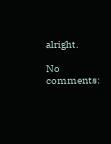alright.

No comments: